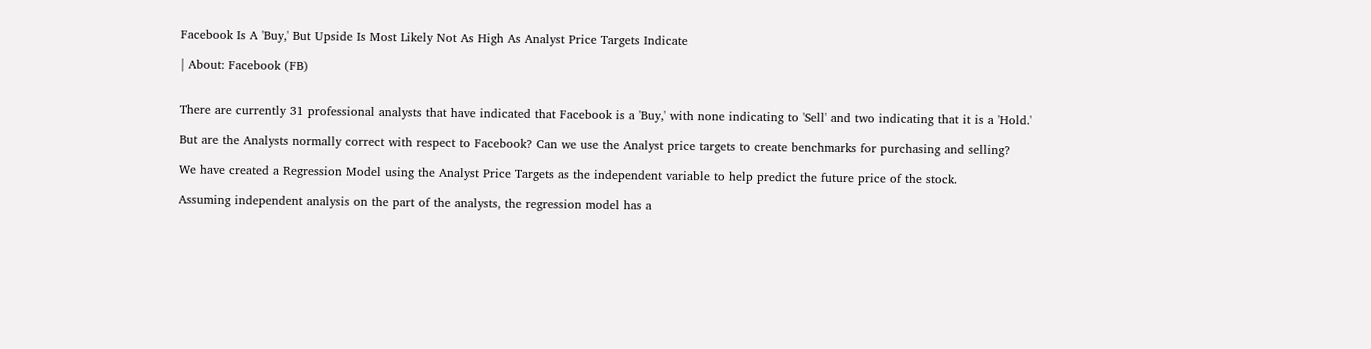Facebook Is A 'Buy,' But Upside Is Most Likely Not As High As Analyst Price Targets Indicate

| About: Facebook (FB)


There are currently 31 professional analysts that have indicated that Facebook is a 'Buy,' with none indicating to 'Sell' and two indicating that it is a 'Hold.'

But are the Analysts normally correct with respect to Facebook? Can we use the Analyst price targets to create benchmarks for purchasing and selling?

We have created a Regression Model using the Analyst Price Targets as the independent variable to help predict the future price of the stock.

Assuming independent analysis on the part of the analysts, the regression model has a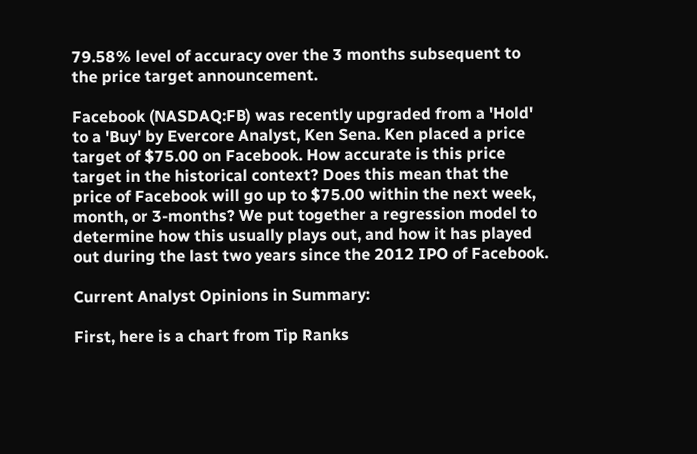79.58% level of accuracy over the 3 months subsequent to the price target announcement.

Facebook (NASDAQ:FB) was recently upgraded from a 'Hold' to a 'Buy' by Evercore Analyst, Ken Sena. Ken placed a price target of $75.00 on Facebook. How accurate is this price target in the historical context? Does this mean that the price of Facebook will go up to $75.00 within the next week, month, or 3-months? We put together a regression model to determine how this usually plays out, and how it has played out during the last two years since the 2012 IPO of Facebook.

Current Analyst Opinions in Summary:

First, here is a chart from Tip Ranks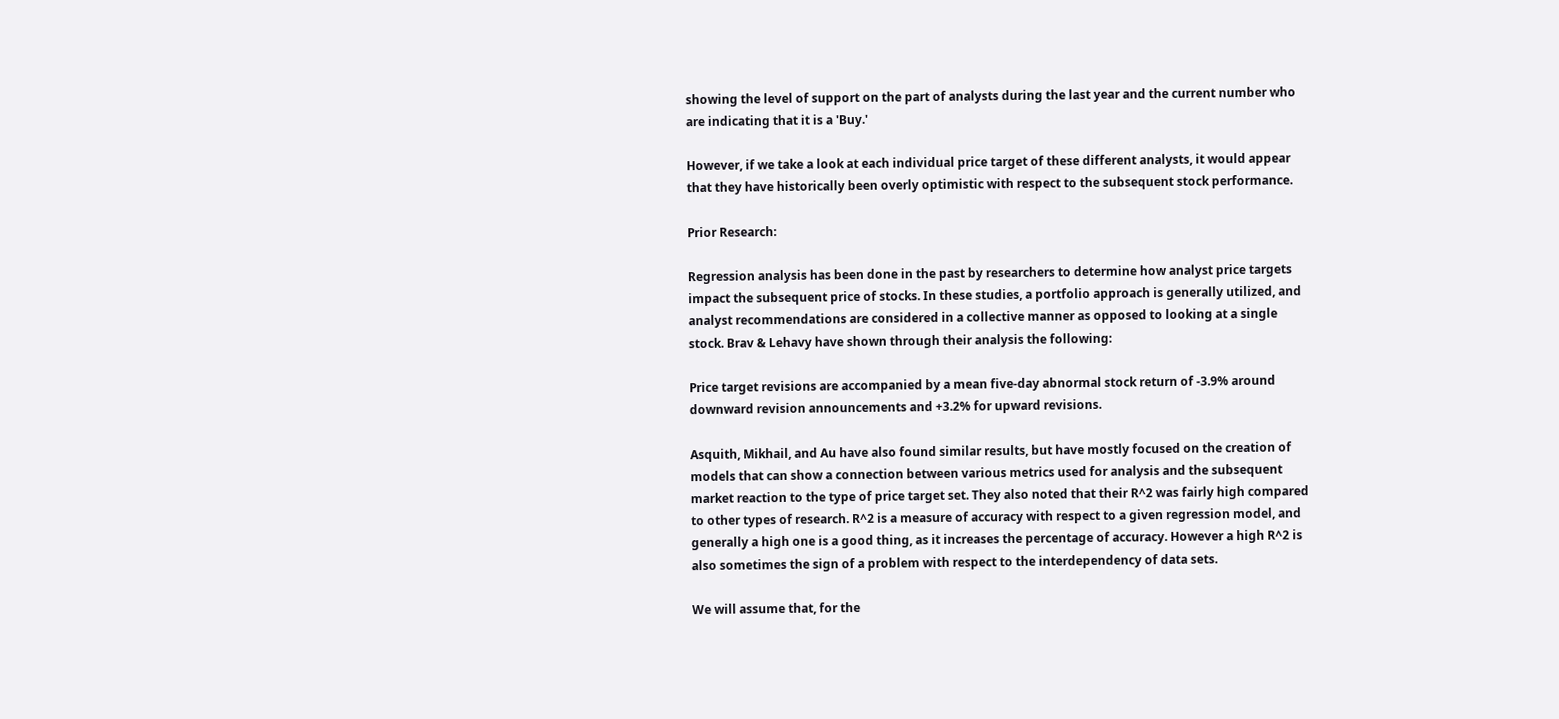showing the level of support on the part of analysts during the last year and the current number who are indicating that it is a 'Buy.'

However, if we take a look at each individual price target of these different analysts, it would appear that they have historically been overly optimistic with respect to the subsequent stock performance.

Prior Research:

Regression analysis has been done in the past by researchers to determine how analyst price targets impact the subsequent price of stocks. In these studies, a portfolio approach is generally utilized, and analyst recommendations are considered in a collective manner as opposed to looking at a single stock. Brav & Lehavy have shown through their analysis the following:

Price target revisions are accompanied by a mean five-day abnormal stock return of -3.9% around downward revision announcements and +3.2% for upward revisions.

Asquith, Mikhail, and Au have also found similar results, but have mostly focused on the creation of models that can show a connection between various metrics used for analysis and the subsequent market reaction to the type of price target set. They also noted that their R^2 was fairly high compared to other types of research. R^2 is a measure of accuracy with respect to a given regression model, and generally a high one is a good thing, as it increases the percentage of accuracy. However a high R^2 is also sometimes the sign of a problem with respect to the interdependency of data sets.

We will assume that, for the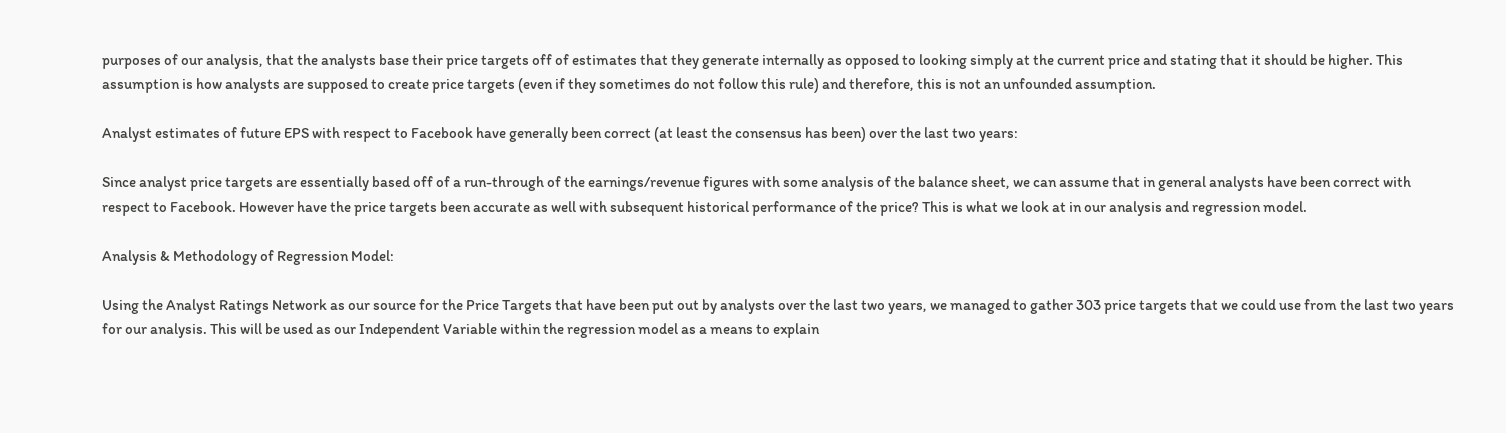purposes of our analysis, that the analysts base their price targets off of estimates that they generate internally as opposed to looking simply at the current price and stating that it should be higher. This assumption is how analysts are supposed to create price targets (even if they sometimes do not follow this rule) and therefore, this is not an unfounded assumption.

Analyst estimates of future EPS with respect to Facebook have generally been correct (at least the consensus has been) over the last two years:

Since analyst price targets are essentially based off of a run-through of the earnings/revenue figures with some analysis of the balance sheet, we can assume that in general analysts have been correct with respect to Facebook. However have the price targets been accurate as well with subsequent historical performance of the price? This is what we look at in our analysis and regression model.

Analysis & Methodology of Regression Model:

Using the Analyst Ratings Network as our source for the Price Targets that have been put out by analysts over the last two years, we managed to gather 303 price targets that we could use from the last two years for our analysis. This will be used as our Independent Variable within the regression model as a means to explain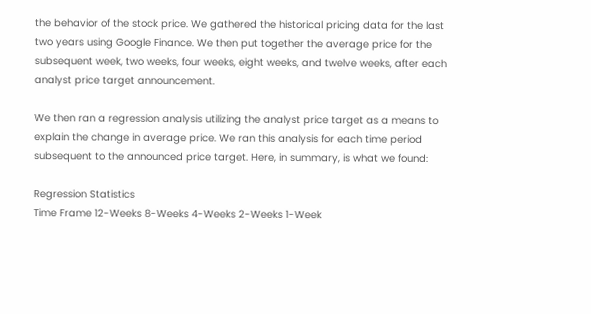the behavior of the stock price. We gathered the historical pricing data for the last two years using Google Finance. We then put together the average price for the subsequent week, two weeks, four weeks, eight weeks, and twelve weeks, after each analyst price target announcement.

We then ran a regression analysis utilizing the analyst price target as a means to explain the change in average price. We ran this analysis for each time period subsequent to the announced price target. Here, in summary, is what we found:

Regression Statistics
Time Frame 12-Weeks 8-Weeks 4-Weeks 2-Weeks 1-Week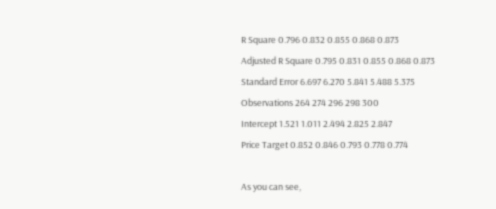R Square 0.796 0.832 0.855 0.868 0.873
Adjusted R Square 0.795 0.831 0.855 0.868 0.873
Standard Error 6.697 6.270 5.841 5.488 5.375
Observations 264 274 296 298 300
Intercept 1.521 1.011 2.494 2.825 2.847
Price Target 0.852 0.846 0.793 0.778 0.774

As you can see,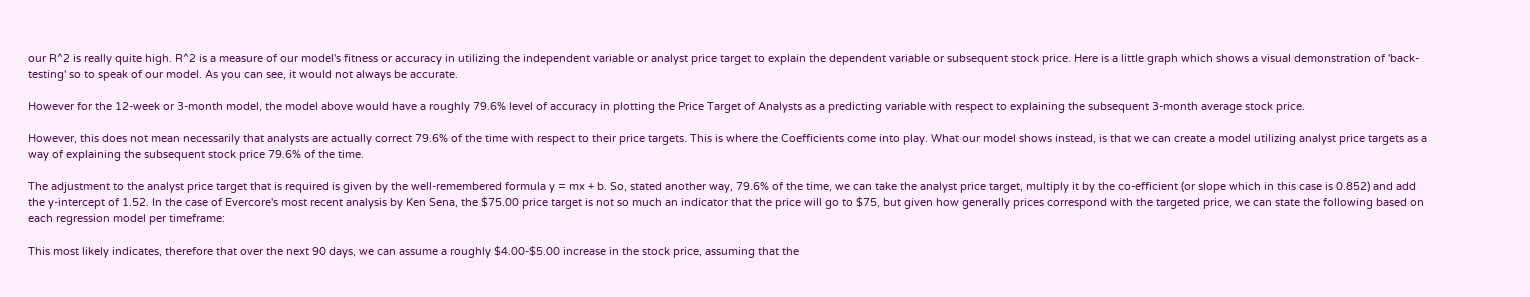our R^2 is really quite high. R^2 is a measure of our model's fitness or accuracy in utilizing the independent variable or analyst price target to explain the dependent variable or subsequent stock price. Here is a little graph which shows a visual demonstration of 'back-testing' so to speak of our model. As you can see, it would not always be accurate.

However for the 12-week or 3-month model, the model above would have a roughly 79.6% level of accuracy in plotting the Price Target of Analysts as a predicting variable with respect to explaining the subsequent 3-month average stock price.

However, this does not mean necessarily that analysts are actually correct 79.6% of the time with respect to their price targets. This is where the Coefficients come into play. What our model shows instead, is that we can create a model utilizing analyst price targets as a way of explaining the subsequent stock price 79.6% of the time.

The adjustment to the analyst price target that is required is given by the well-remembered formula y = mx + b. So, stated another way, 79.6% of the time, we can take the analyst price target, multiply it by the co-efficient (or slope which in this case is 0.852) and add the y-intercept of 1.52. In the case of Evercore's most recent analysis by Ken Sena, the $75.00 price target is not so much an indicator that the price will go to $75, but given how generally prices correspond with the targeted price, we can state the following based on each regression model per timeframe:

This most likely indicates, therefore that over the next 90 days, we can assume a roughly $4.00-$5.00 increase in the stock price, assuming that the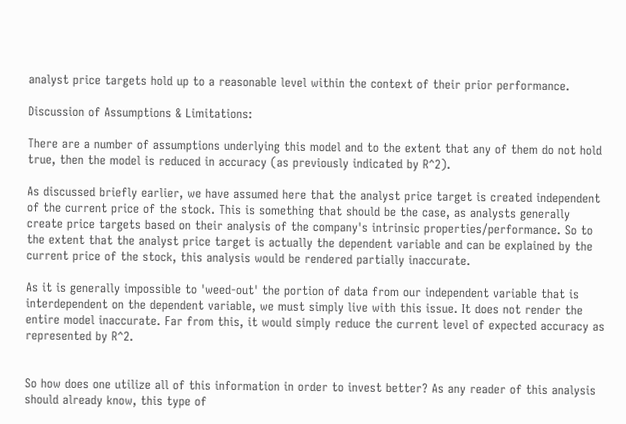analyst price targets hold up to a reasonable level within the context of their prior performance.

Discussion of Assumptions & Limitations:

There are a number of assumptions underlying this model and to the extent that any of them do not hold true, then the model is reduced in accuracy (as previously indicated by R^2).

As discussed briefly earlier, we have assumed here that the analyst price target is created independent of the current price of the stock. This is something that should be the case, as analysts generally create price targets based on their analysis of the company's intrinsic properties/performance. So to the extent that the analyst price target is actually the dependent variable and can be explained by the current price of the stock, this analysis would be rendered partially inaccurate.

As it is generally impossible to 'weed-out' the portion of data from our independent variable that is interdependent on the dependent variable, we must simply live with this issue. It does not render the entire model inaccurate. Far from this, it would simply reduce the current level of expected accuracy as represented by R^2.


So how does one utilize all of this information in order to invest better? As any reader of this analysis should already know, this type of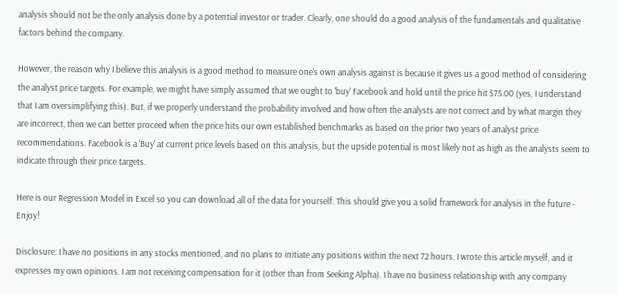analysis should not be the only analysis done by a potential investor or trader. Clearly, one should do a good analysis of the fundamentals and qualitative factors behind the company.

However, the reason why I believe this analysis is a good method to measure one's own analysis against is because it gives us a good method of considering the analyst price targets. For example, we might have simply assumed that we ought to 'buy' Facebook and hold until the price hit $75.00 (yes, I understand that I am oversimplifying this). But, if we properly understand the probability involved and how often the analysts are not correct and by what margin they are incorrect, then we can better proceed when the price hits our own established benchmarks as based on the prior two years of analyst price recommendations. Facebook is a 'Buy' at current price levels based on this analysis, but the upside potential is most likely not as high as the analysts seem to indicate through their price targets.

Here is our Regression Model in Excel so you can download all of the data for yourself. This should give you a solid framework for analysis in the future - Enjoy!

Disclosure: I have no positions in any stocks mentioned, and no plans to initiate any positions within the next 72 hours. I wrote this article myself, and it expresses my own opinions. I am not receiving compensation for it (other than from Seeking Alpha). I have no business relationship with any company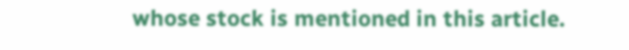whose stock is mentioned in this article.